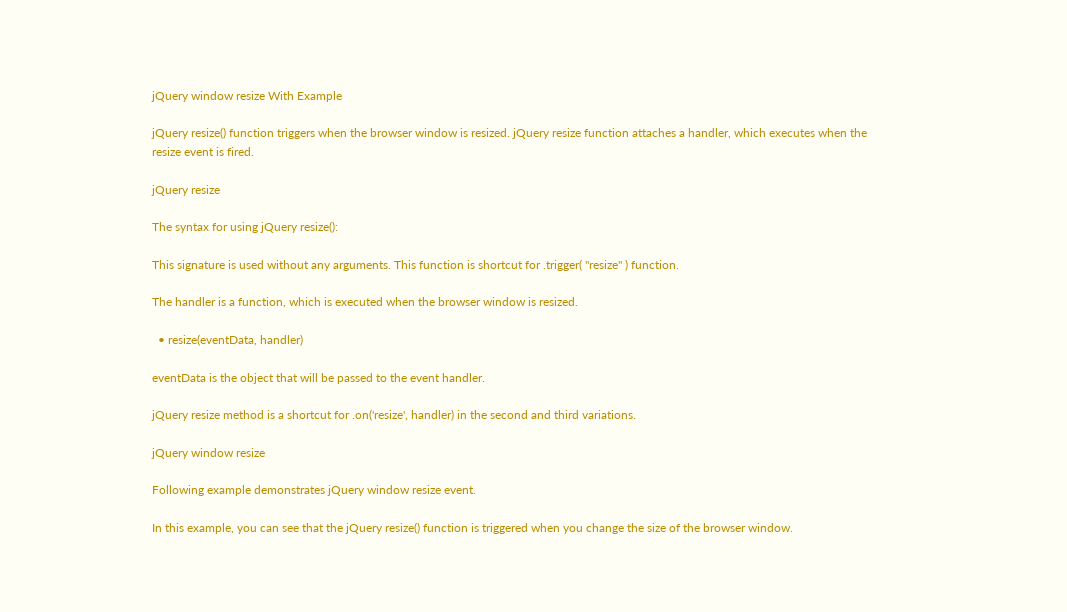jQuery window resize With Example

jQuery resize() function triggers when the browser window is resized. jQuery resize function attaches a handler, which executes when the resize event is fired.

jQuery resize

The syntax for using jQuery resize():

This signature is used without any arguments. This function is shortcut for .trigger( "resize" ) function.

The handler is a function, which is executed when the browser window is resized.

  • resize(eventData, handler)

eventData is the object that will be passed to the event handler.

jQuery resize method is a shortcut for .on('resize', handler) in the second and third variations.

jQuery window resize

Following example demonstrates jQuery window resize event.

In this example, you can see that the jQuery resize() function is triggered when you change the size of the browser window.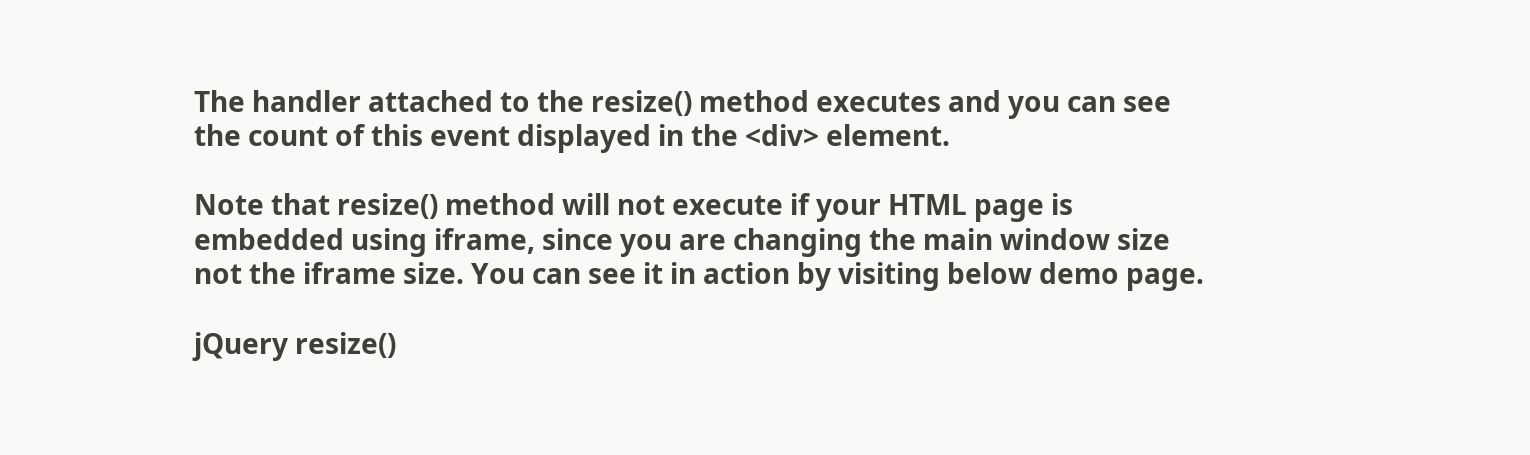The handler attached to the resize() method executes and you can see the count of this event displayed in the <div> element.

Note that resize() method will not execute if your HTML page is embedded using iframe, since you are changing the main window size not the iframe size. You can see it in action by visiting below demo page.

jQuery resize()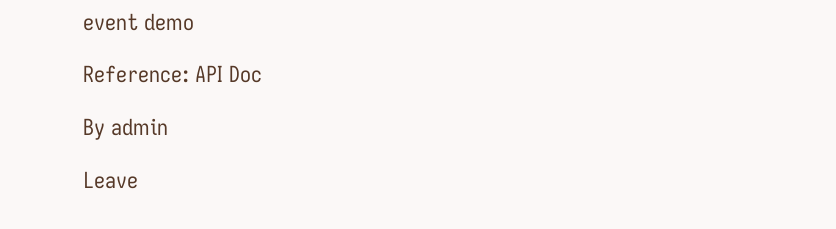event demo

Reference: API Doc

By admin

Leave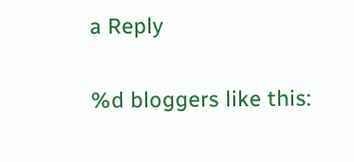a Reply

%d bloggers like this: